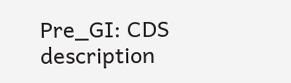Pre_GI: CDS description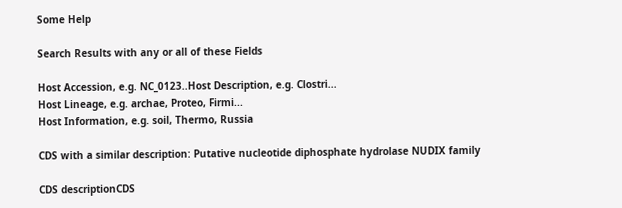Some Help

Search Results with any or all of these Fields

Host Accession, e.g. NC_0123..Host Description, e.g. Clostri...
Host Lineage, e.g. archae, Proteo, Firmi...
Host Information, e.g. soil, Thermo, Russia

CDS with a similar description: Putative nucleotide diphosphate hydrolase NUDIX family

CDS descriptionCDS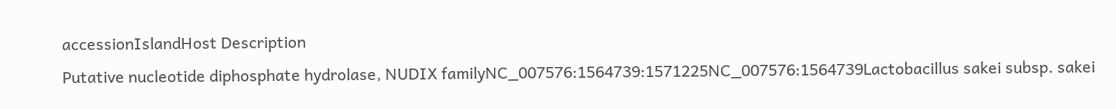accessionIslandHost Description
Putative nucleotide diphosphate hydrolase, NUDIX familyNC_007576:1564739:1571225NC_007576:1564739Lactobacillus sakei subsp. sakei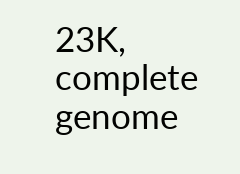23K, complete genome